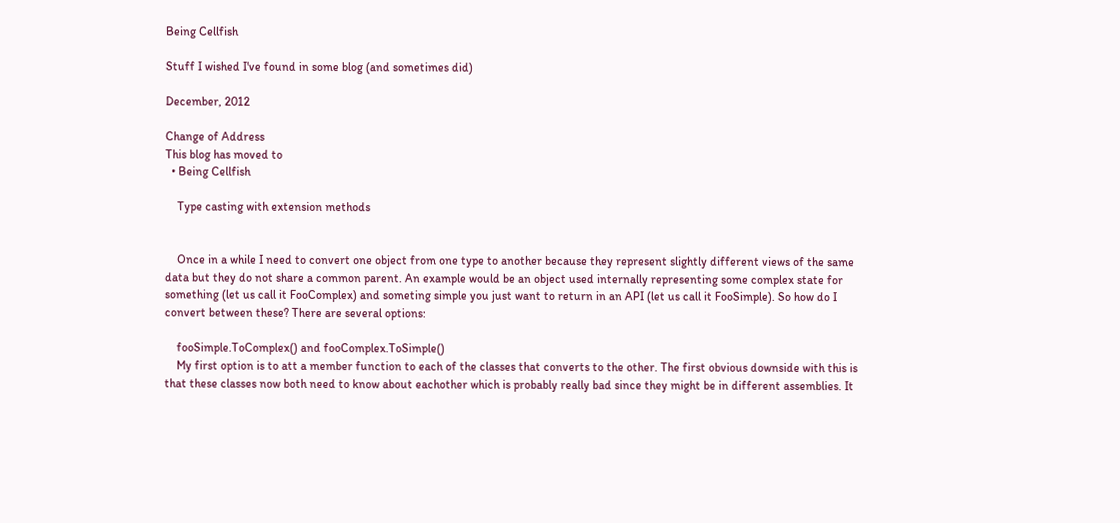Being Cellfish

Stuff I wished I've found in some blog (and sometimes did)

December, 2012

Change of Address
This blog has moved to
  • Being Cellfish

    Type casting with extension methods


    Once in a while I need to convert one object from one type to another because they represent slightly different views of the same data but they do not share a common parent. An example would be an object used internally representing some complex state for something (let us call it FooComplex) and someting simple you just want to return in an API (let us call it FooSimple). So how do I convert between these? There are several options:

    fooSimple.ToComplex() and fooComplex.ToSimple()
    My first option is to att a member function to each of the classes that converts to the other. The first obvious downside with this is that these classes now both need to know about eachother which is probably really bad since they might be in different assemblies. It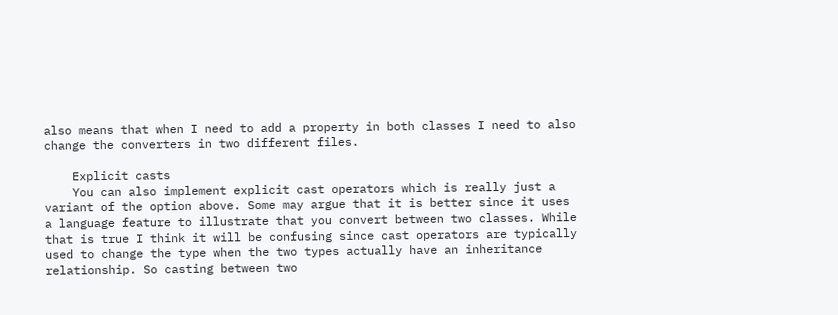also means that when I need to add a property in both classes I need to also change the converters in two different files.

    Explicit casts
    You can also implement explicit cast operators which is really just a variant of the option above. Some may argue that it is better since it uses a language feature to illustrate that you convert between two classes. While that is true I think it will be confusing since cast operators are typically used to change the type when the two types actually have an inheritance relationship. So casting between two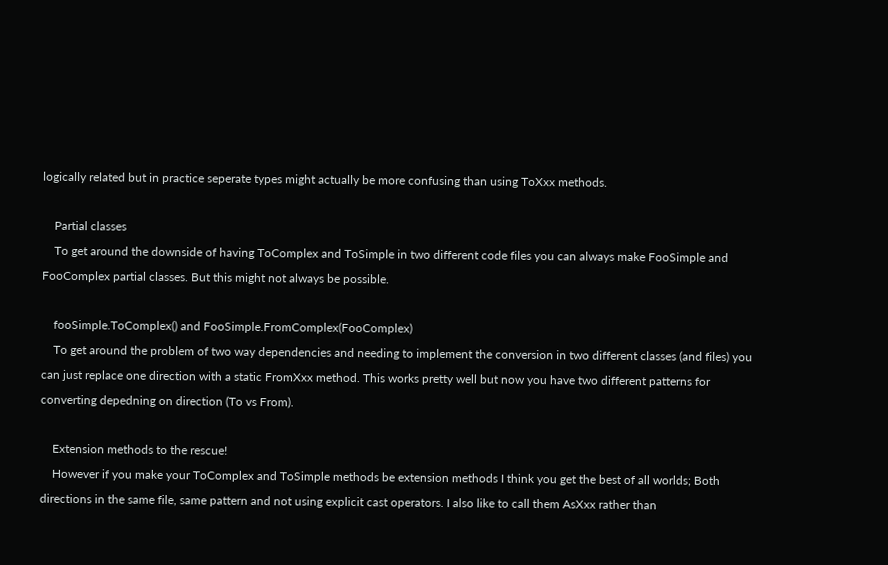logically related but in practice seperate types might actually be more confusing than using ToXxx methods.

    Partial classes
    To get around the downside of having ToComplex and ToSimple in two different code files you can always make FooSimple and FooComplex partial classes. But this might not always be possible.

    fooSimple.ToComplex() and FooSimple.FromComplex(FooComplex)
    To get around the problem of two way dependencies and needing to implement the conversion in two different classes (and files) you can just replace one direction with a static FromXxx method. This works pretty well but now you have two different patterns for converting depedning on direction (To vs From).

    Extension methods to the rescue!
    However if you make your ToComplex and ToSimple methods be extension methods I think you get the best of all worlds; Both directions in the same file, same pattern and not using explicit cast operators. I also like to call them AsXxx rather than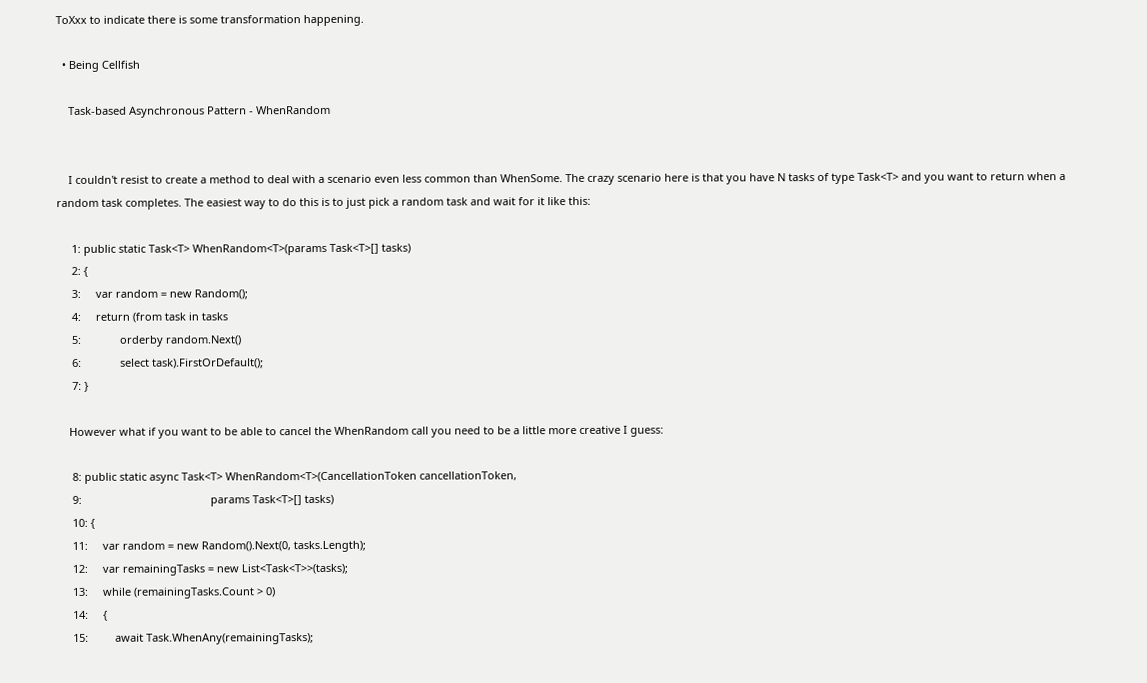ToXxx to indicate there is some transformation happening.

  • Being Cellfish

    Task-based Asynchronous Pattern - WhenRandom


    I couldn't resist to create a method to deal with a scenario even less common than WhenSome. The crazy scenario here is that you have N tasks of type Task<T> and you want to return when a random task completes. The easiest way to do this is to just pick a random task and wait for it like this:

     1: public static Task<T> WhenRandom<T>(params Task<T>[] tasks)
     2: {
     3:     var random = new Random();
     4:     return (from task in tasks
     5:             orderby random.Next()
     6:             select task).FirstOrDefault();
     7: }

    However what if you want to be able to cancel the WhenRandom call you need to be a little more creative I guess:

     8: public static async Task<T> WhenRandom<T>(CancellationToken cancellationToken,
     9:                                           params Task<T>[] tasks)
     10: {
     11:     var random = new Random().Next(0, tasks.Length);
     12:     var remainingTasks = new List<Task<T>>(tasks);
     13:     while (remainingTasks.Count > 0)
     14:     {
     15:         await Task.WhenAny(remainingTasks);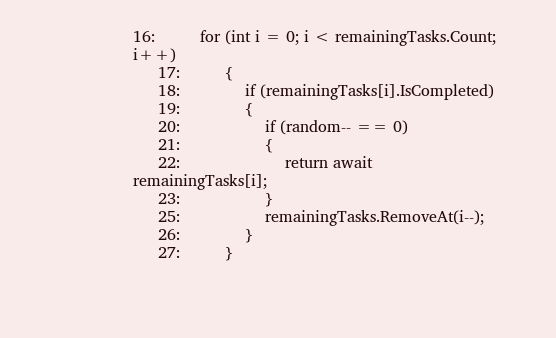16:         for (int i = 0; i < remainingTasks.Count; i++)
     17:         {
     18:             if (remainingTasks[i].IsCompleted)
     19:             {
     20:                 if (random-- == 0)
     21:                 {
     22:                     return await remainingTasks[i];
     23:                 }
     25:                 remainingTasks.RemoveAt(i--);
     26:             }
     27:         }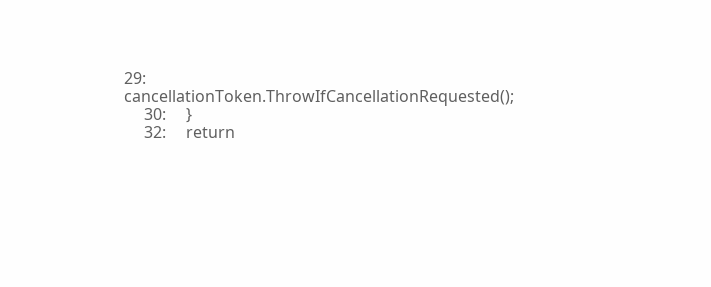29:         cancellationToken.ThrowIfCancellationRequested();
     30:     }
     32:     return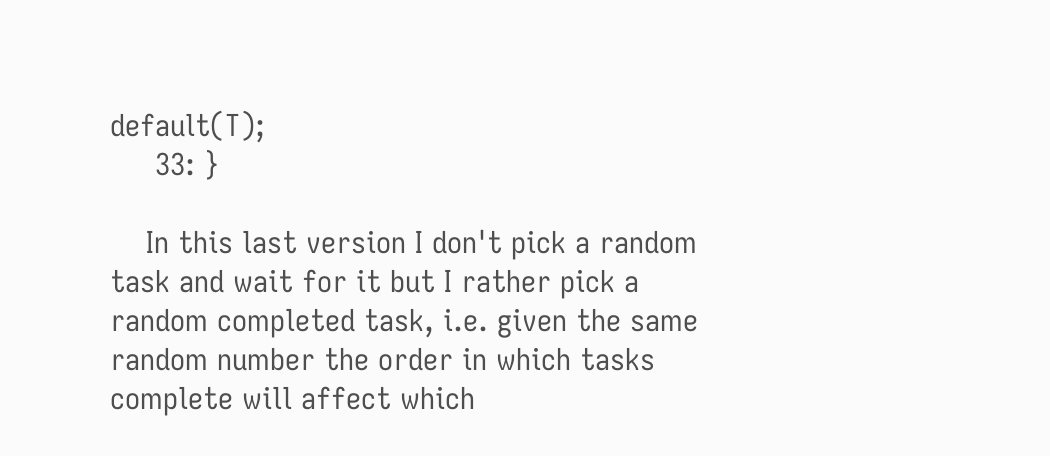default(T);
     33: }

    In this last version I don't pick a random task and wait for it but I rather pick a random completed task, i.e. given the same random number the order in which tasks complete will affect which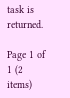task is returned.

Page 1 of 1 (2 items)